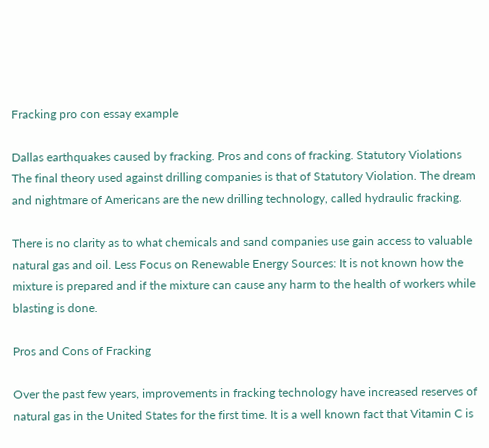Fracking pro con essay example

Dallas earthquakes caused by fracking. Pros and cons of fracking. Statutory Violations The final theory used against drilling companies is that of Statutory Violation. The dream and nightmare of Americans are the new drilling technology, called hydraulic fracking.

There is no clarity as to what chemicals and sand companies use gain access to valuable natural gas and oil. Less Focus on Renewable Energy Sources: It is not known how the mixture is prepared and if the mixture can cause any harm to the health of workers while blasting is done.

Pros and Cons of Fracking

Over the past few years, improvements in fracking technology have increased reserves of natural gas in the United States for the first time. It is a well known fact that Vitamin C is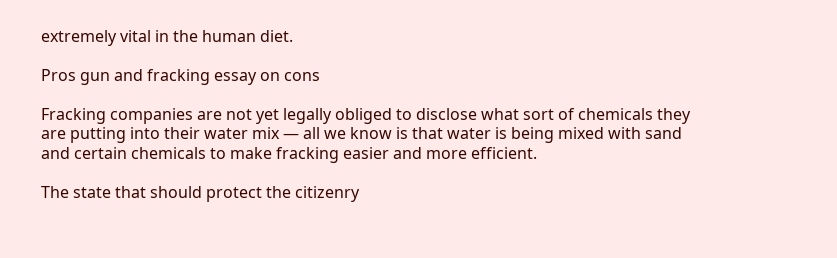extremely vital in the human diet.

Pros gun and fracking essay on cons

Fracking companies are not yet legally obliged to disclose what sort of chemicals they are putting into their water mix — all we know is that water is being mixed with sand and certain chemicals to make fracking easier and more efficient.

The state that should protect the citizenry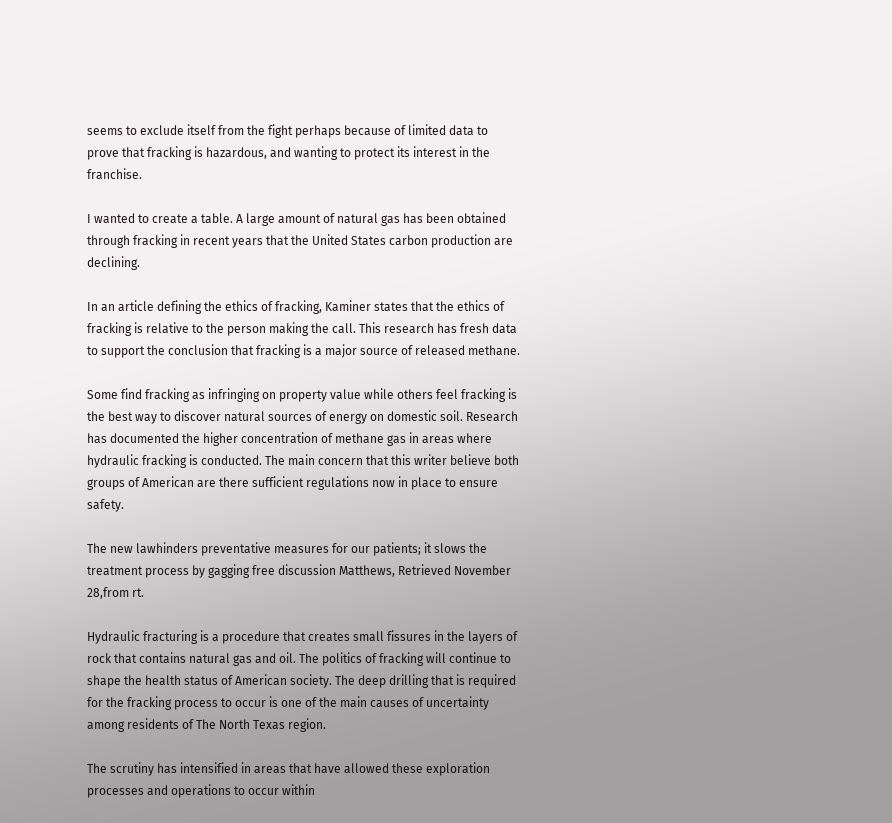seems to exclude itself from the fight perhaps because of limited data to prove that fracking is hazardous, and wanting to protect its interest in the franchise.

I wanted to create a table. A large amount of natural gas has been obtained through fracking in recent years that the United States carbon production are declining.

In an article defining the ethics of fracking, Kaminer states that the ethics of fracking is relative to the person making the call. This research has fresh data to support the conclusion that fracking is a major source of released methane.

Some find fracking as infringing on property value while others feel fracking is the best way to discover natural sources of energy on domestic soil. Research has documented the higher concentration of methane gas in areas where hydraulic fracking is conducted. The main concern that this writer believe both groups of American are there sufficient regulations now in place to ensure safety.

The new lawhinders preventative measures for our patients; it slows the treatment process by gagging free discussion Matthews, Retrieved November 28,from rt.

Hydraulic fracturing is a procedure that creates small fissures in the layers of rock that contains natural gas and oil. The politics of fracking will continue to shape the health status of American society. The deep drilling that is required for the fracking process to occur is one of the main causes of uncertainty among residents of The North Texas region.

The scrutiny has intensified in areas that have allowed these exploration processes and operations to occur within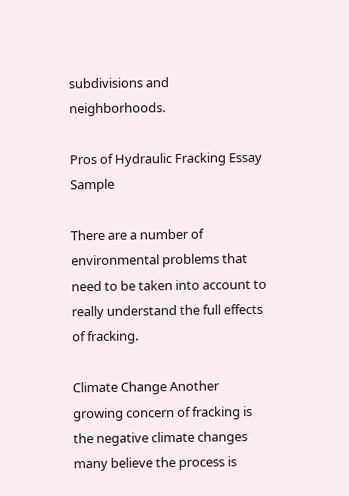subdivisions and neighborhoods.

Pros of Hydraulic Fracking Essay Sample

There are a number of environmental problems that need to be taken into account to really understand the full effects of fracking.

Climate Change Another growing concern of fracking is the negative climate changes many believe the process is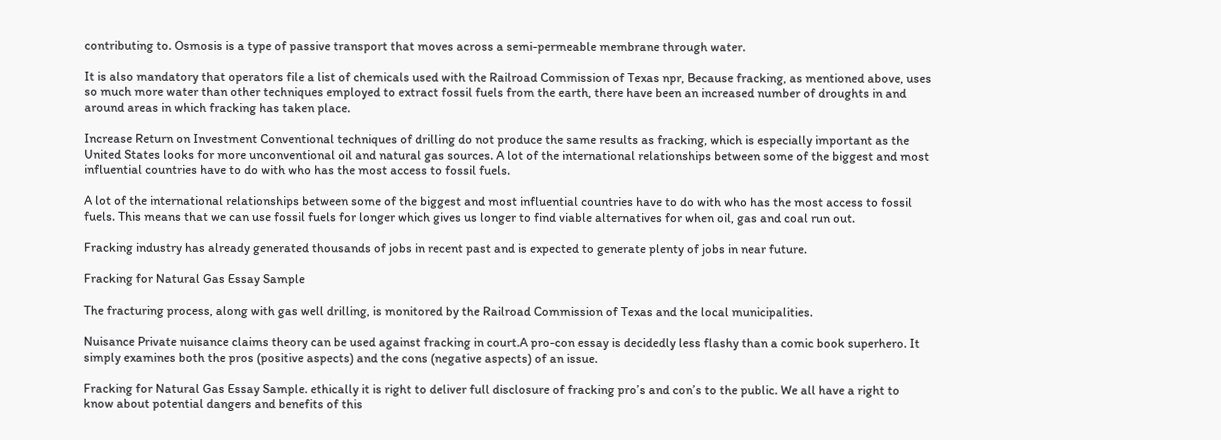contributing to. Osmosis is a type of passive transport that moves across a semi-permeable membrane through water.

It is also mandatory that operators file a list of chemicals used with the Railroad Commission of Texas npr, Because fracking, as mentioned above, uses so much more water than other techniques employed to extract fossil fuels from the earth, there have been an increased number of droughts in and around areas in which fracking has taken place.

Increase Return on Investment Conventional techniques of drilling do not produce the same results as fracking, which is especially important as the United States looks for more unconventional oil and natural gas sources. A lot of the international relationships between some of the biggest and most influential countries have to do with who has the most access to fossil fuels.

A lot of the international relationships between some of the biggest and most influential countries have to do with who has the most access to fossil fuels. This means that we can use fossil fuels for longer which gives us longer to find viable alternatives for when oil, gas and coal run out.

Fracking industry has already generated thousands of jobs in recent past and is expected to generate plenty of jobs in near future.

Fracking for Natural Gas Essay Sample

The fracturing process, along with gas well drilling, is monitored by the Railroad Commission of Texas and the local municipalities.

Nuisance Private nuisance claims theory can be used against fracking in court.A pro-con essay is decidedly less flashy than a comic book superhero. It simply examines both the pros (positive aspects) and the cons (negative aspects) of an issue.

Fracking for Natural Gas Essay Sample. ethically it is right to deliver full disclosure of fracking pro’s and con’s to the public. We all have a right to know about potential dangers and benefits of this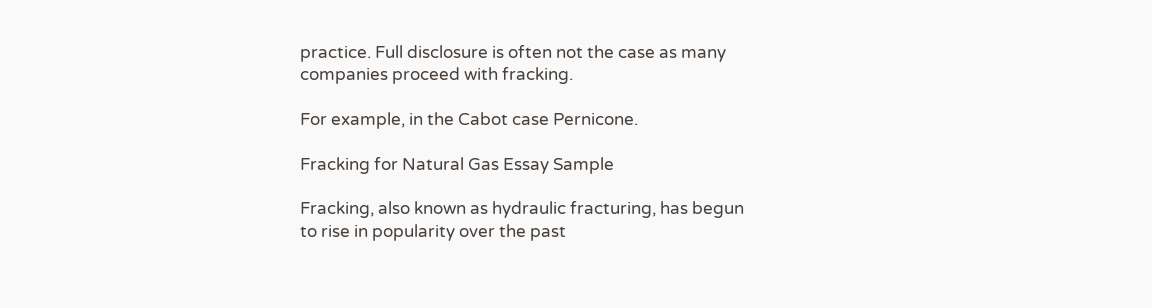practice. Full disclosure is often not the case as many companies proceed with fracking.

For example, in the Cabot case Pernicone.

Fracking for Natural Gas Essay Sample

Fracking, also known as hydraulic fracturing, has begun to rise in popularity over the past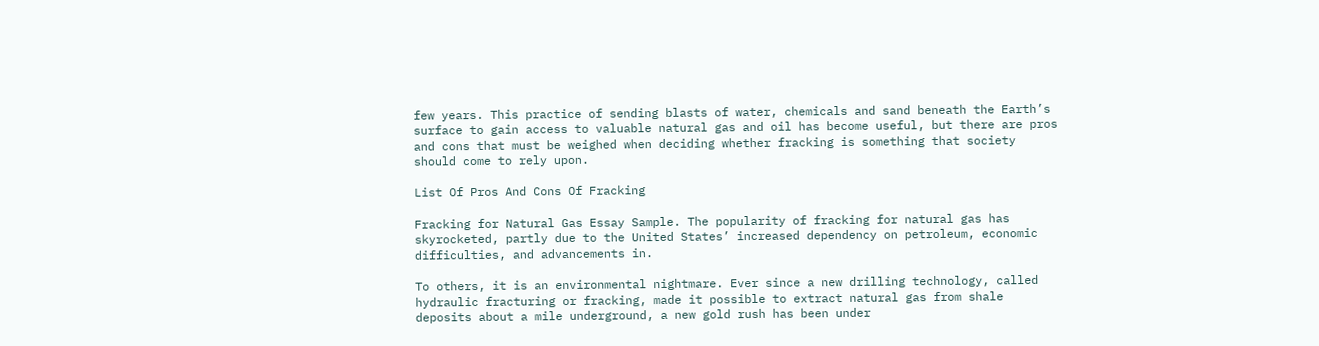few years. This practice of sending blasts of water, chemicals and sand beneath the Earth’s surface to gain access to valuable natural gas and oil has become useful, but there are pros and cons that must be weighed when deciding whether fracking is something that society should come to rely upon.

List Of Pros And Cons Of Fracking

Fracking for Natural Gas Essay Sample. The popularity of fracking for natural gas has skyrocketed, partly due to the United States’ increased dependency on petroleum, economic difficulties, and advancements in.

To others, it is an environmental nightmare. Ever since a new drilling technology, called hydraulic fracturing or fracking, made it possible to extract natural gas from shale deposits about a mile underground, a new gold rush has been under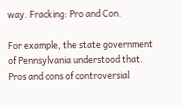way. Fracking: Pro and Con.

For example, the state government of Pennsylvania understood that. Pros and cons of controversial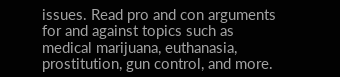issues. Read pro and con arguments for and against topics such as medical marijuana, euthanasia, prostitution, gun control, and more.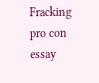Fracking pro con essay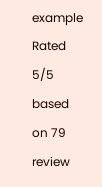example
Rated 5/5 based on 79 review